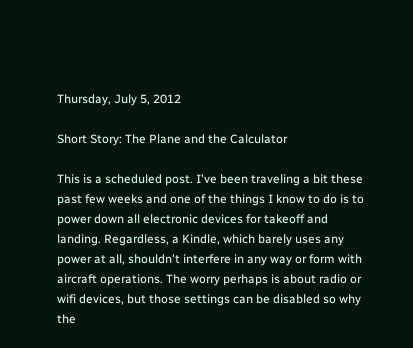Thursday, July 5, 2012

Short Story: The Plane and the Calculator

This is a scheduled post. I've been traveling a bit these past few weeks and one of the things I know to do is to power down all electronic devices for takeoff and landing. Regardless, a Kindle, which barely uses any power at all, shouldn't interfere in any way or form with aircraft operations. The worry perhaps is about radio or wifi devices, but those settings can be disabled so why the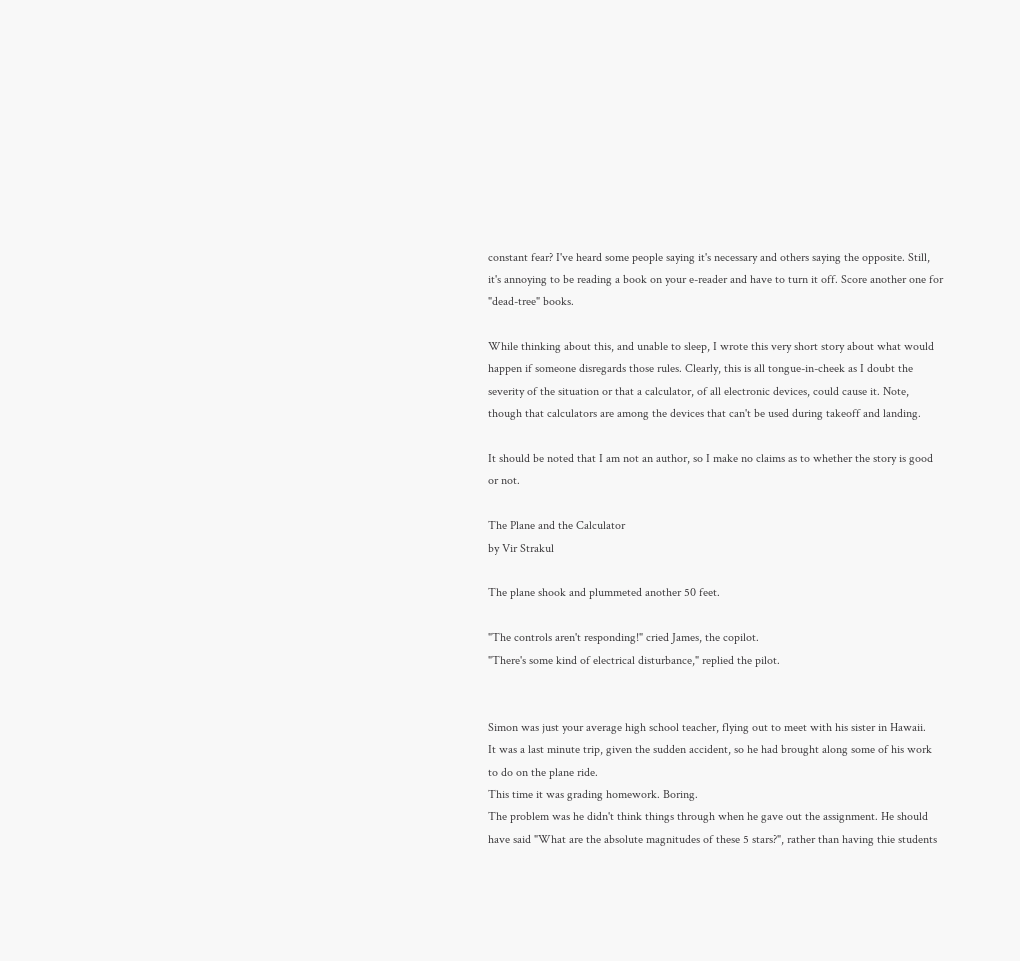constant fear? I've heard some people saying it's necessary and others saying the opposite. Still, it's annoying to be reading a book on your e-reader and have to turn it off. Score another one for "dead-tree" books.

While thinking about this, and unable to sleep, I wrote this very short story about what would happen if someone disregards those rules. Clearly, this is all tongue-in-cheek as I doubt the severity of the situation or that a calculator, of all electronic devices, could cause it. Note, though that calculators are among the devices that can't be used during takeoff and landing.

It should be noted that I am not an author, so I make no claims as to whether the story is good or not.

The Plane and the Calculator
by Vir Strakul

The plane shook and plummeted another 50 feet.

"The controls aren't responding!" cried James, the copilot.
"There's some kind of electrical disturbance," replied the pilot.


Simon was just your average high school teacher, flying out to meet with his sister in Hawaii.
It was a last minute trip, given the sudden accident, so he had brought along some of his work to do on the plane ride.
This time it was grading homework. Boring.
The problem was he didn't think things through when he gave out the assignment. He should have said "What are the absolute magnitudes of these 5 stars?", rather than having thie students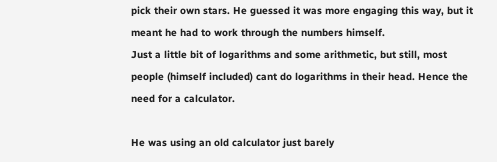pick their own stars. He guessed it was more engaging this way, but it meant he had to work through the numbers himself.
Just a little bit of logarithms and some arithmetic, but still, most people (himself included) cant do logarithms in their head. Hence the need for a calculator.

He was using an old calculator just barely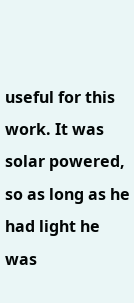useful for this work. It was solar powered, so as long as he had light he was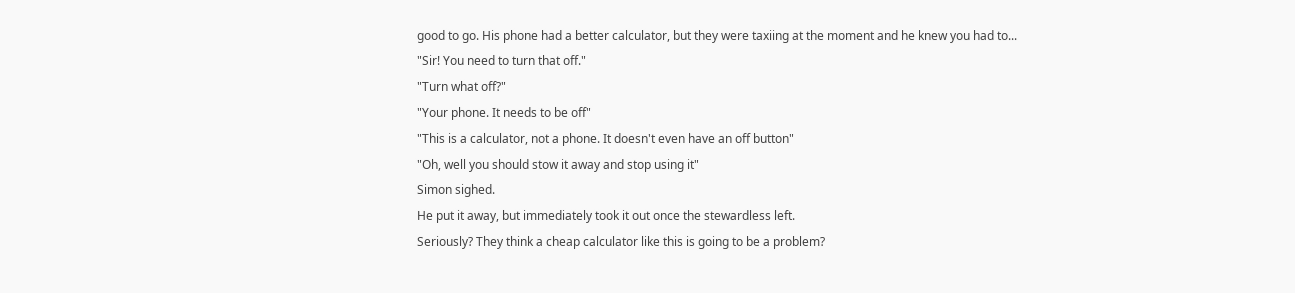good to go. His phone had a better calculator, but they were taxiing at the moment and he knew you had to...
"Sir! You need to turn that off."
"Turn what off?"
"Your phone. It needs to be off"
"This is a calculator, not a phone. It doesn't even have an off button"
"Oh, well you should stow it away and stop using it"
Simon sighed.
He put it away, but immediately took it out once the stewardless left.
Seriously? They think a cheap calculator like this is going to be a problem?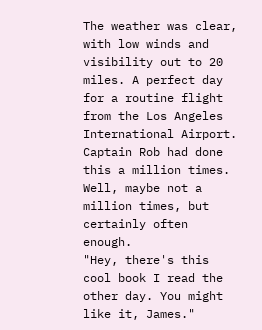The weather was clear, with low winds and visibility out to 20 miles. A perfect day for a routine flight from the Los Angeles International Airport.
Captain Rob had done this a million times. Well, maybe not a million times, but certainly often enough.
"Hey, there's this cool book I read the other day. You might like it, James."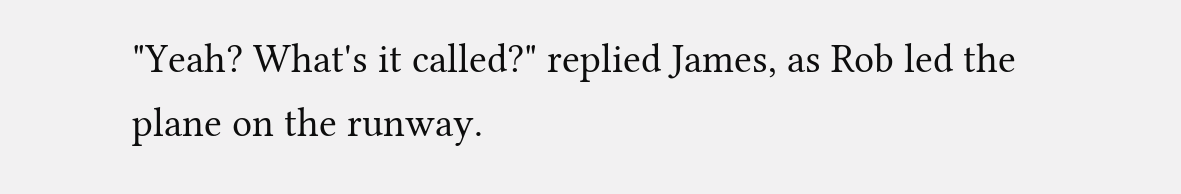"Yeah? What's it called?" replied James, as Rob led the plane on the runway.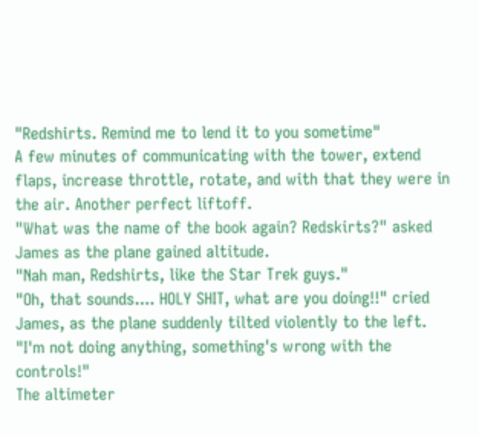"Redshirts. Remind me to lend it to you sometime"
A few minutes of communicating with the tower, extend flaps, increase throttle, rotate, and with that they were in the air. Another perfect liftoff.
"What was the name of the book again? Redskirts?" asked James as the plane gained altitude.
"Nah man, Redshirts, like the Star Trek guys."
"Oh, that sounds.... HOLY SHIT, what are you doing!!" cried James, as the plane suddenly tilted violently to the left.
"I'm not doing anything, something's wrong with the controls!"
The altimeter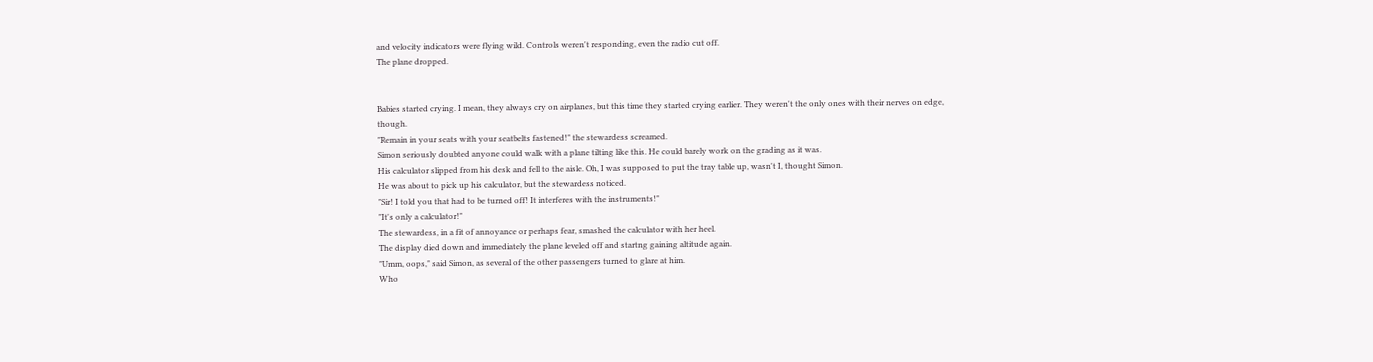and velocity indicators were flying wild. Controls weren't responding, even the radio cut off.
The plane dropped.


Babies started crying. I mean, they always cry on airplanes, but this time they started crying earlier. They weren't the only ones with their nerves on edge, though.
"Remain in your seats with your seatbelts fastened!" the stewardess screamed.
Simon seriously doubted anyone could walk with a plane tilting like this. He could barely work on the grading as it was.
His calculator slipped from his desk and fell to the aisle. Oh, I was supposed to put the tray table up, wasn't I, thought Simon.
He was about to pick up his calculator, but the stewardess noticed.
"Sir! I told you that had to be turned off! It interferes with the instruments!"
"It's only a calculator!"
The stewardess, in a fit of annoyance or perhaps fear, smashed the calculator with her heel.
The display died down and immediately the plane leveled off and startng gaining altitude again.
"Umm, oops," said Simon, as several of the other passengers turned to glare at him.
Who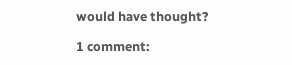would have thought?

1 comment: